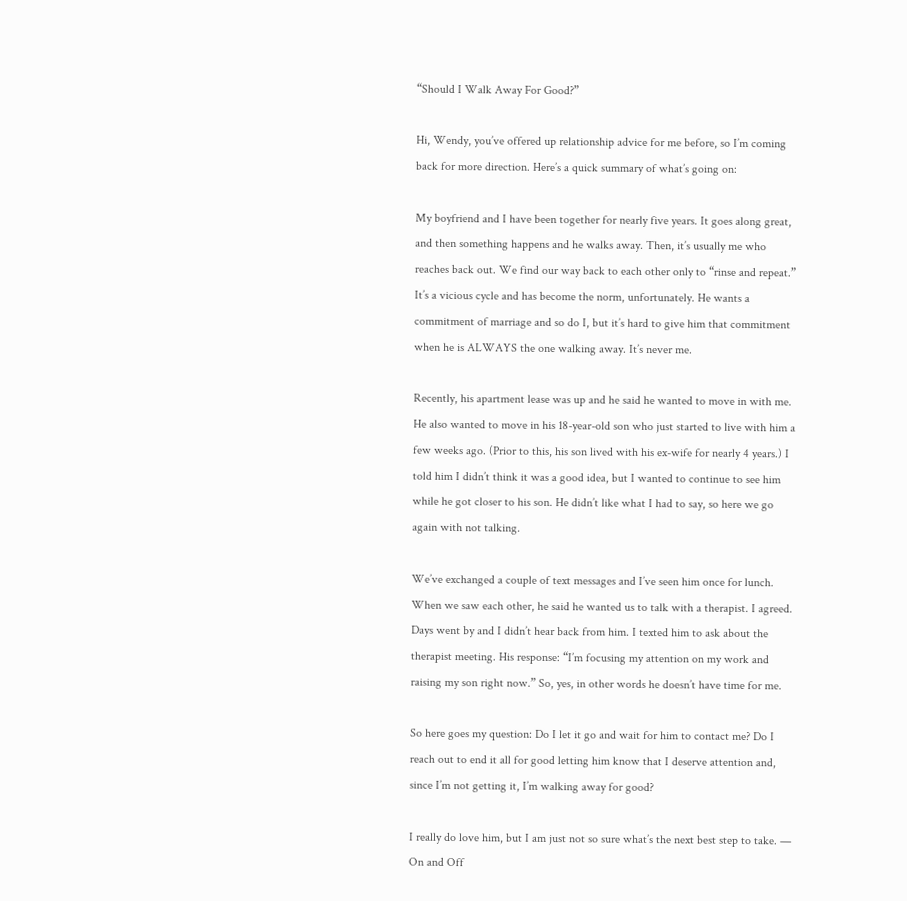“Should I Walk Away For Good?”

Hi, Wendy, you’ve offered up relationship advice for me before, so I’m coming back for more direction. Here’s a quick summary of what’s going on:

My boyfriend and I have been together for nearly five years. It goes along great, and then something happens and he walks away. Then, it’s usually me who reaches back out. We find our way back to each other only to “rinse and repeat.” It’s a vicious cycle and has become the norm, unfortunately. He wants a commitment of marriage and so do I, but it’s hard to give him that commitment when he is ALWAYS the one walking away. It’s never me.

Recently, his apartment lease was up and he said he wanted to move in with me. He also wanted to move in his 18-year-old son who just started to live with him a few weeks ago. (Prior to this, his son lived with his ex-wife for nearly 4 years.) I told him I didn’t think it was a good idea, but I wanted to continue to see him while he got closer to his son. He didn’t like what I had to say, so here we go again with not talking.

We’ve exchanged a couple of text messages and I’ve seen him once for lunch. When we saw each other, he said he wanted us to talk with a therapist. I agreed. Days went by and I didn’t hear back from him. I texted him to ask about the therapist meeting. His response: “I’m focusing my attention on my work and raising my son right now.” So, yes, in other words he doesn’t have time for me.

So here goes my question: Do I let it go and wait for him to contact me? Do I reach out to end it all for good letting him know that I deserve attention and, since I’m not getting it, I’m walking away for good?

I really do love him, but I am just not so sure what’s the next best step to take. — On and Off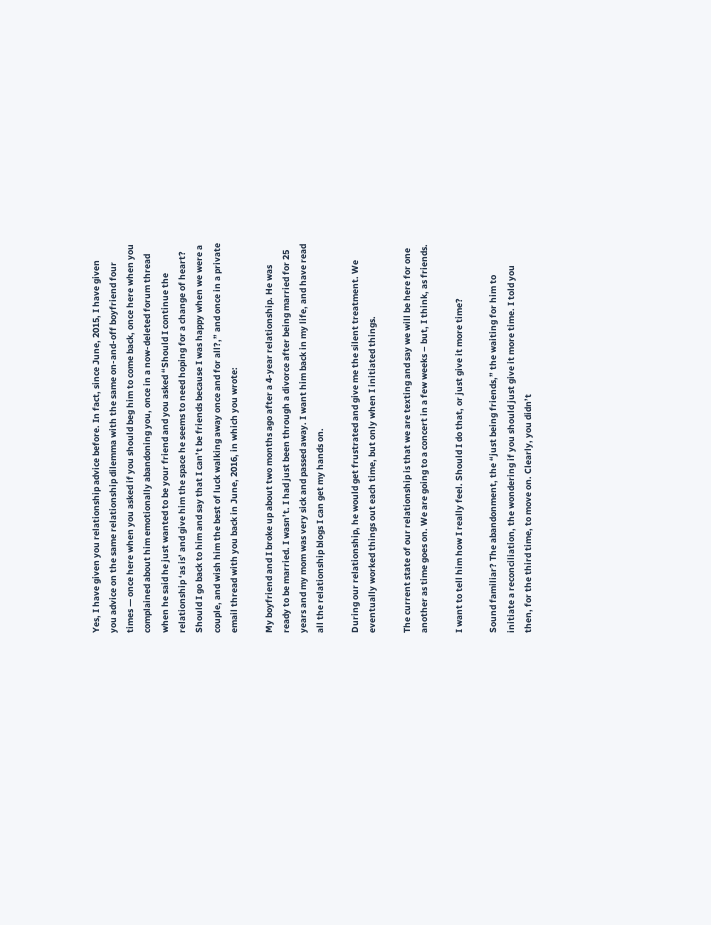Yes, I have given you relationship advice before. In fact, since June, 2015, I have given you advice on the same relationship dilemma with the same on-and-off boyfriend four times — once here when you asked if you should beg him to come back, once here when you complained about him emotionally abandoning you, once in a now-deleted forum thread when he said he just wanted to be your friend and you asked “Should I continue the relationship ‘as is’ and give him the space he seems to need hoping for a change of heart? Should I go back to him and say that I can’t be friends because I was happy when we were a couple, and wish him the best of luck walking away once and for all?,” and once in a private email thread with you back in June, 2016, in which you wrote:

My boyfriend and I broke up about two months ago after a 4-year relationship. He was ready to be married. I wasn’t. I had just been through a divorce after being married for 25 years and my mom was very sick and passed away. I want him back in my life, and have read all the relationship blogs I can get my hands on.

During our relationship, he would get frustrated and give me the silent treatment. We eventually worked things out each time, but only when I initiated things.

The current state of our relationship is that we are texting and say we will be here for one another as time goes on. We are going to a concert in a few weeks – but, I think, as friends.

I want to tell him how I really feel. Should I do that, or just give it more time?

Sound familiar? The abandonment, the “just being friends,” the waiting for him to initiate a reconciliation, the wondering if you should just give it more time. I told you then, for the third time, to move on. Clearly, you didn’t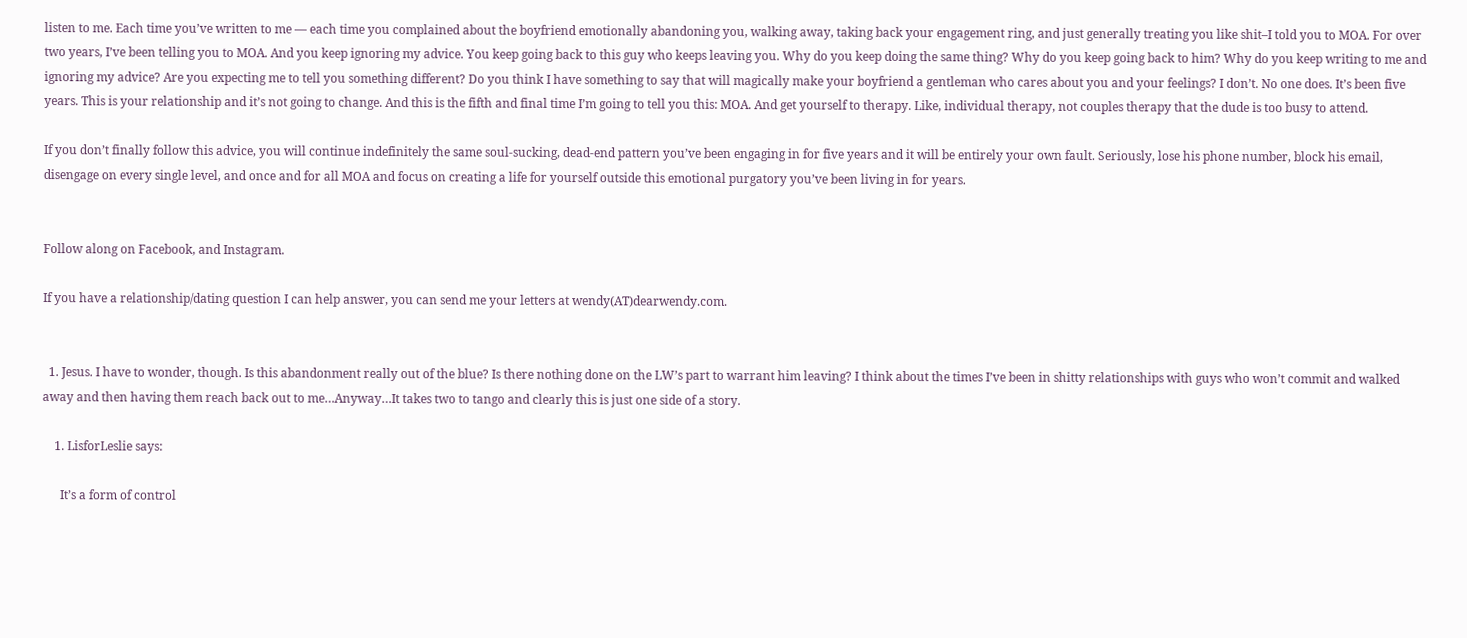listen to me. Each time you’ve written to me — each time you complained about the boyfriend emotionally abandoning you, walking away, taking back your engagement ring, and just generally treating you like shit–I told you to MOA. For over two years, I’ve been telling you to MOA. And you keep ignoring my advice. You keep going back to this guy who keeps leaving you. Why do you keep doing the same thing? Why do you keep going back to him? Why do you keep writing to me and ignoring my advice? Are you expecting me to tell you something different? Do you think I have something to say that will magically make your boyfriend a gentleman who cares about you and your feelings? I don’t. No one does. It’s been five years. This is your relationship and it’s not going to change. And this is the fifth and final time I’m going to tell you this: MOA. And get yourself to therapy. Like, individual therapy, not couples therapy that the dude is too busy to attend.

If you don’t finally follow this advice, you will continue indefinitely the same soul-sucking, dead-end pattern you’ve been engaging in for five years and it will be entirely your own fault. Seriously, lose his phone number, block his email, disengage on every single level, and once and for all MOA and focus on creating a life for yourself outside this emotional purgatory you’ve been living in for years.


Follow along on Facebook, and Instagram.

If you have a relationship/dating question I can help answer, you can send me your letters at wendy(AT)dearwendy.com.


  1. Jesus. I have to wonder, though. Is this abandonment really out of the blue? Is there nothing done on the LW’s part to warrant him leaving? I think about the times I’ve been in shitty relationships with guys who won’t commit and walked away and then having them reach back out to me…Anyway…It takes two to tango and clearly this is just one side of a story.

    1. LisforLeslie says:

      It’s a form of control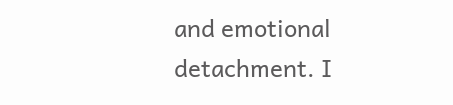and emotional detachment. I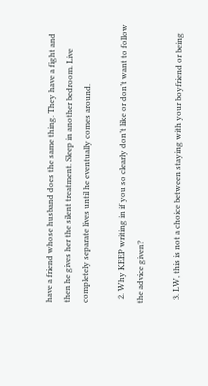have a friend whose husband does the same thing. They have a fight and then he gives her the silent treatment. Sleep in another bedroom. Live completely separate lives until he eventually comes around.

  2. Why KEEP writing in if you so clearly don’t like or don’t want to follow the advice given?

  3. LW, this is not a choice between staying with your boyfriend or being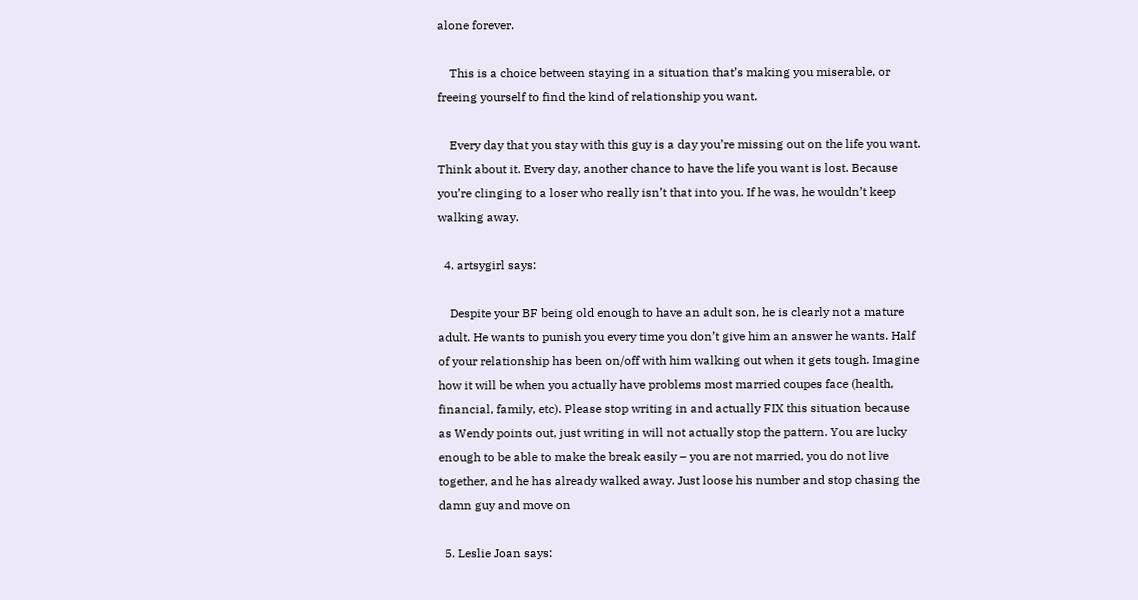alone forever.

    This is a choice between staying in a situation that’s making you miserable, or freeing yourself to find the kind of relationship you want.

    Every day that you stay with this guy is a day you’re missing out on the life you want. Think about it. Every day, another chance to have the life you want is lost. Because you’re clinging to a loser who really isn’t that into you. If he was, he wouldn’t keep walking away.

  4. artsygirl says:

    Despite your BF being old enough to have an adult son, he is clearly not a mature adult. He wants to punish you every time you don’t give him an answer he wants. Half of your relationship has been on/off with him walking out when it gets tough. Imagine how it will be when you actually have problems most married coupes face (health, financial, family, etc). Please stop writing in and actually FIX this situation because as Wendy points out, just writing in will not actually stop the pattern. You are lucky enough to be able to make the break easily – you are not married, you do not live together, and he has already walked away. Just loose his number and stop chasing the damn guy and move on

  5. Leslie Joan says: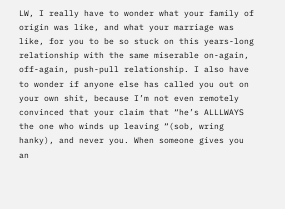LW, I really have to wonder what your family of origin was like, and what your marriage was like, for you to be so stuck on this years-long relationship with the same miserable on-again, off-again, push-pull relationship. I also have to wonder if anyone else has called you out on your own shit, because I’m not even remotely convinced that your claim that “he’s ALLLWAYS the one who winds up leaving “(sob, wring hanky), and never you. When someone gives you an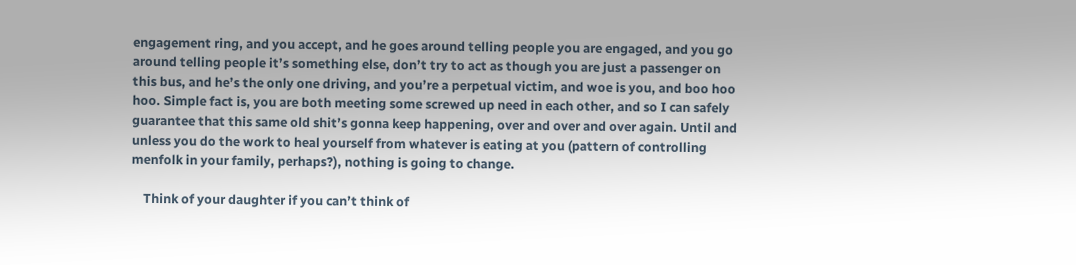engagement ring, and you accept, and he goes around telling people you are engaged, and you go around telling people it’s something else, don’t try to act as though you are just a passenger on this bus, and he’s the only one driving, and you’re a perpetual victim, and woe is you, and boo hoo hoo. Simple fact is, you are both meeting some screwed up need in each other, and so I can safely guarantee that this same old shit’s gonna keep happening, over and over and over again. Until and unless you do the work to heal yourself from whatever is eating at you (pattern of controlling menfolk in your family, perhaps?), nothing is going to change.

    Think of your daughter if you can’t think of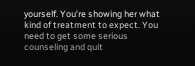yourself. You’re showing her what kind of treatment to expect. You need to get some serious counseling and quit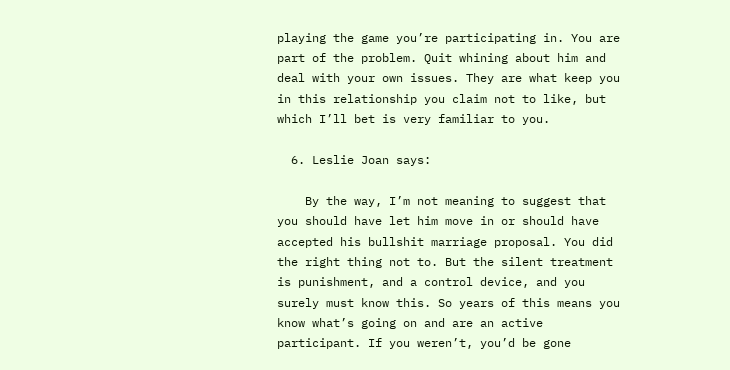playing the game you’re participating in. You are part of the problem. Quit whining about him and deal with your own issues. They are what keep you in this relationship you claim not to like, but which I’ll bet is very familiar to you.

  6. Leslie Joan says:

    By the way, I’m not meaning to suggest that you should have let him move in or should have accepted his bullshit marriage proposal. You did the right thing not to. But the silent treatment is punishment, and a control device, and you surely must know this. So years of this means you know what’s going on and are an active participant. If you weren’t, you’d be gone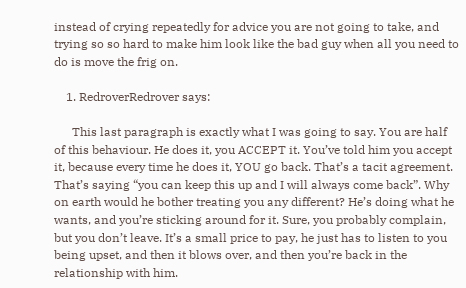instead of crying repeatedly for advice you are not going to take, and trying so so hard to make him look like the bad guy when all you need to do is move the frig on.

    1. RedroverRedrover says:

      This last paragraph is exactly what I was going to say. You are half of this behaviour. He does it, you ACCEPT it. You’ve told him you accept it, because every time he does it, YOU go back. That’s a tacit agreement. That’s saying “you can keep this up and I will always come back”. Why on earth would he bother treating you any different? He’s doing what he wants, and you’re sticking around for it. Sure, you probably complain, but you don’t leave. It’s a small price to pay, he just has to listen to you being upset, and then it blows over, and then you’re back in the relationship with him.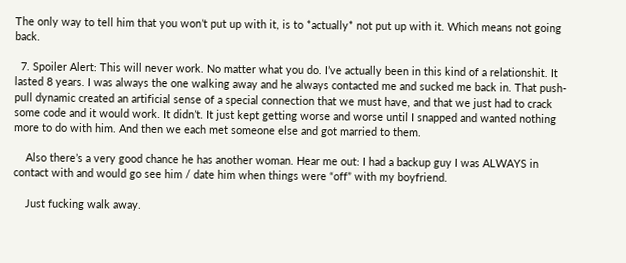The only way to tell him that you won’t put up with it, is to *actually* not put up with it. Which means not going back.

  7. Spoiler Alert: This will never work. No matter what you do. I’ve actually been in this kind of a relationshit. It lasted 8 years. I was always the one walking away and he always contacted me and sucked me back in. That push-pull dynamic created an artificial sense of a special connection that we must have, and that we just had to crack some code and it would work. It didn’t. It just kept getting worse and worse until I snapped and wanted nothing more to do with him. And then we each met someone else and got married to them.

    Also there’s a very good chance he has another woman. Hear me out: I had a backup guy I was ALWAYS in contact with and would go see him / date him when things were “off” with my boyfriend.

    Just fucking walk away.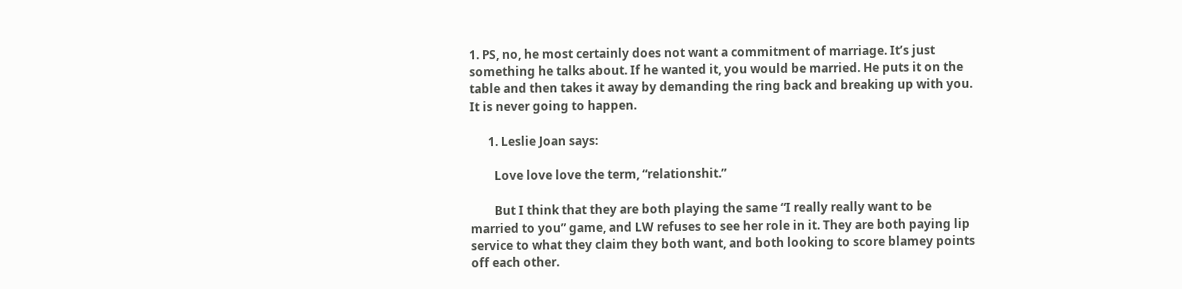1. PS, no, he most certainly does not want a commitment of marriage. It’s just something he talks about. If he wanted it, you would be married. He puts it on the table and then takes it away by demanding the ring back and breaking up with you. It is never going to happen.

      1. Leslie Joan says:

        Love love love the term, “relationshit.”

        But I think that they are both playing the same “I really really want to be married to you” game, and LW refuses to see her role in it. They are both paying lip service to what they claim they both want, and both looking to score blamey points off each other.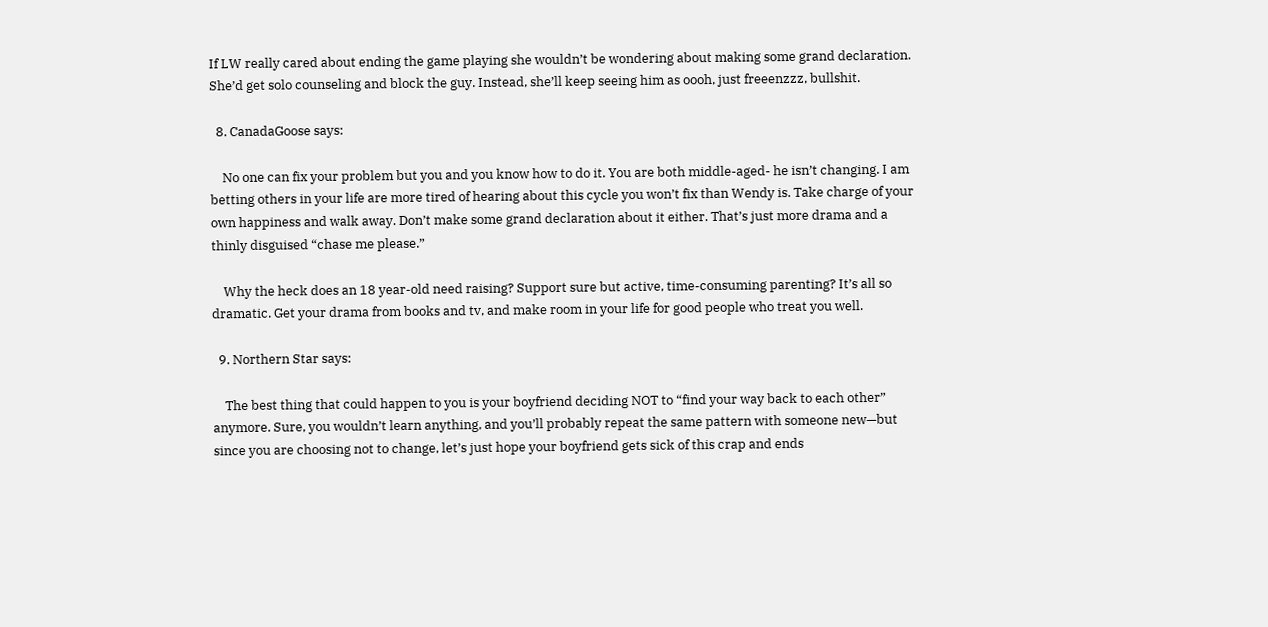If LW really cared about ending the game playing she wouldn’t be wondering about making some grand declaration. She’d get solo counseling and block the guy. Instead, she’ll keep seeing him as oooh, just freeenzzz, bullshit.

  8. CanadaGoose says:

    No one can fix your problem but you and you know how to do it. You are both middle-aged- he isn’t changing. I am betting others in your life are more tired of hearing about this cycle you won’t fix than Wendy is. Take charge of your own happiness and walk away. Don’t make some grand declaration about it either. That’s just more drama and a thinly disguised “chase me please.”

    Why the heck does an 18 year-old need raising? Support sure but active, time-consuming parenting? It’s all so dramatic. Get your drama from books and tv, and make room in your life for good people who treat you well.

  9. Northern Star says:

    The best thing that could happen to you is your boyfriend deciding NOT to “find your way back to each other” anymore. Sure, you wouldn’t learn anything, and you’ll probably repeat the same pattern with someone new—but since you are choosing not to change, let’s just hope your boyfriend gets sick of this crap and ends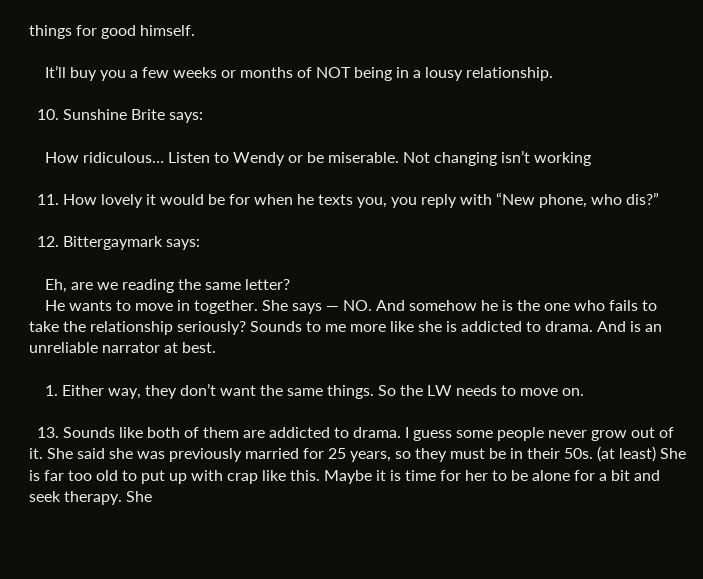things for good himself.

    It’ll buy you a few weeks or months of NOT being in a lousy relationship.

  10. Sunshine Brite says:

    How ridiculous… Listen to Wendy or be miserable. Not changing isn’t working

  11. How lovely it would be for when he texts you, you reply with “New phone, who dis?”

  12. Bittergaymark says:

    Eh, are we reading the same letter?
    He wants to move in together. She says — NO. And somehow he is the one who fails to take the relationship seriously? Sounds to me more like she is addicted to drama. And is an unreliable narrator at best.

    1. Either way, they don’t want the same things. So the LW needs to move on.

  13. Sounds like both of them are addicted to drama. I guess some people never grow out of it. She said she was previously married for 25 years, so they must be in their 50s. (at least) She is far too old to put up with crap like this. Maybe it is time for her to be alone for a bit and seek therapy. She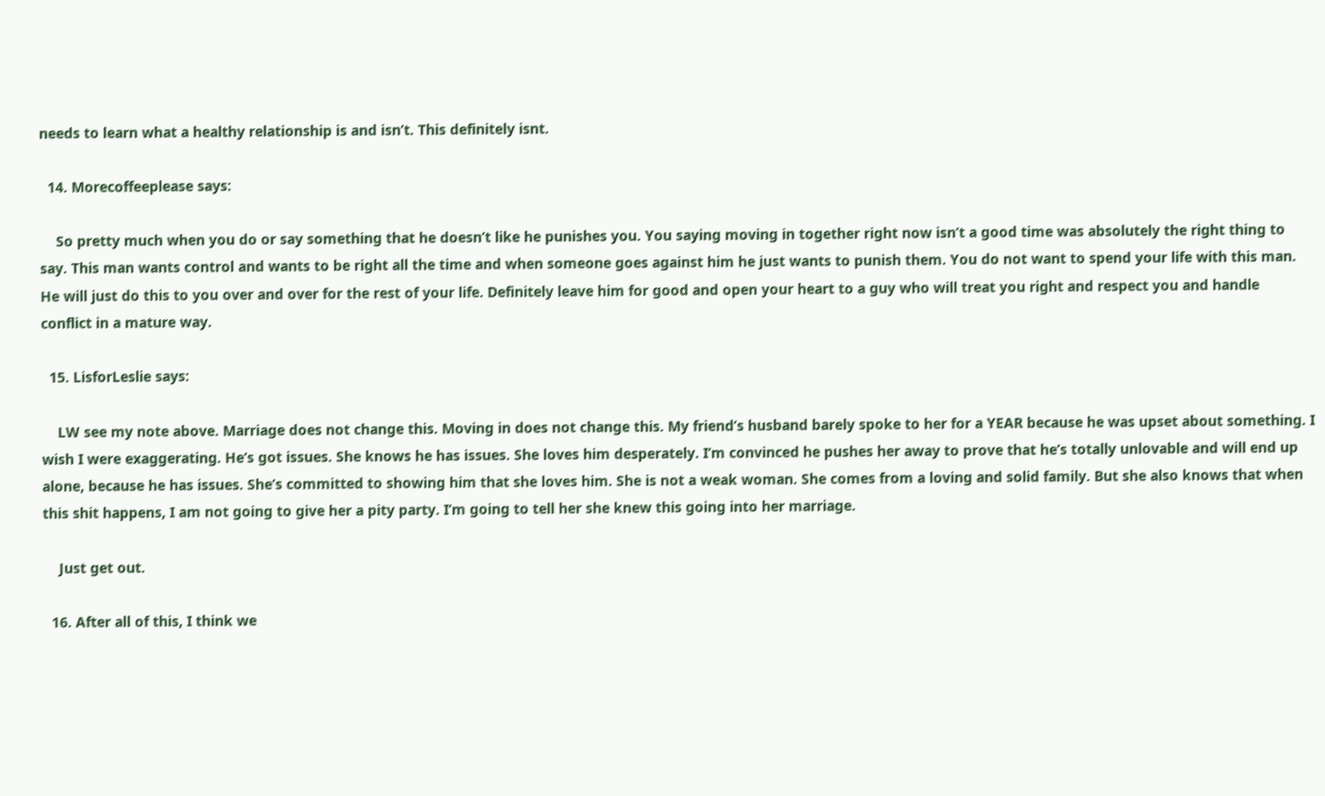needs to learn what a healthy relationship is and isn’t. This definitely isnt.

  14. Morecoffeeplease says:

    So pretty much when you do or say something that he doesn’t like he punishes you. You saying moving in together right now isn’t a good time was absolutely the right thing to say. This man wants control and wants to be right all the time and when someone goes against him he just wants to punish them. You do not want to spend your life with this man. He will just do this to you over and over for the rest of your life. Definitely leave him for good and open your heart to a guy who will treat you right and respect you and handle conflict in a mature way.

  15. LisforLeslie says:

    LW see my note above. Marriage does not change this. Moving in does not change this. My friend’s husband barely spoke to her for a YEAR because he was upset about something. I wish I were exaggerating. He’s got issues. She knows he has issues. She loves him desperately. I’m convinced he pushes her away to prove that he’s totally unlovable and will end up alone, because he has issues. She’s committed to showing him that she loves him. She is not a weak woman. She comes from a loving and solid family. But she also knows that when this shit happens, I am not going to give her a pity party. I’m going to tell her she knew this going into her marriage.

    Just get out.

  16. After all of this, I think we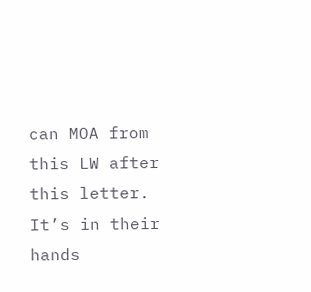can MOA from this LW after this letter. It’s in their hands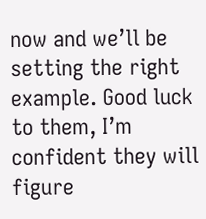now and we’ll be setting the right example. Good luck to them, I’m confident they will figure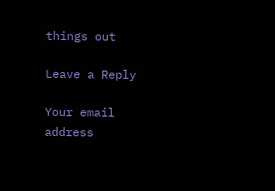things out

Leave a Reply

Your email address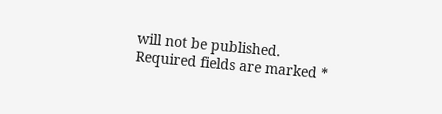will not be published. Required fields are marked *